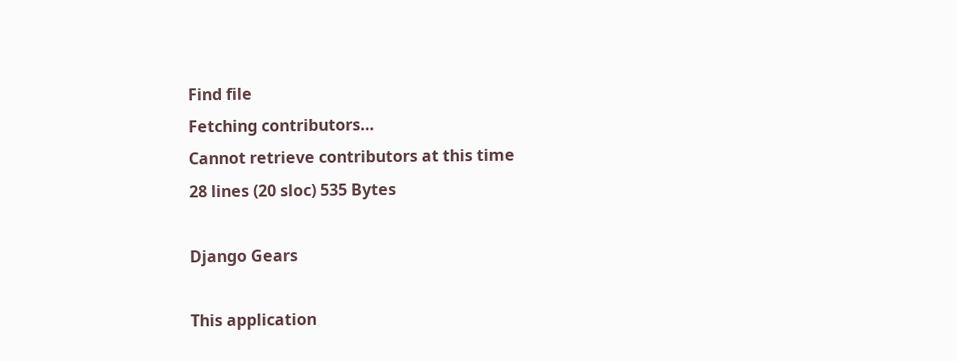Find file
Fetching contributors…
Cannot retrieve contributors at this time
28 lines (20 sloc) 535 Bytes

Django Gears

This application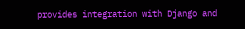provides integration with Django and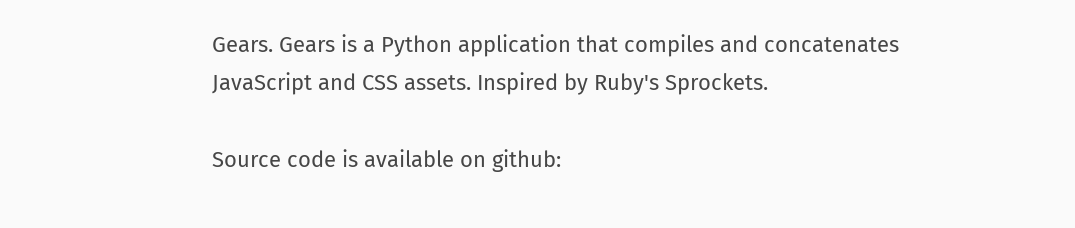Gears. Gears is a Python application that compiles and concatenates JavaScript and CSS assets. Inspired by Ruby's Sprockets.

Source code is available on github: